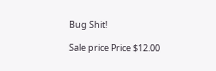Bug Shit!

Sale price Price $12.00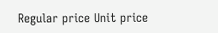Regular price Unit price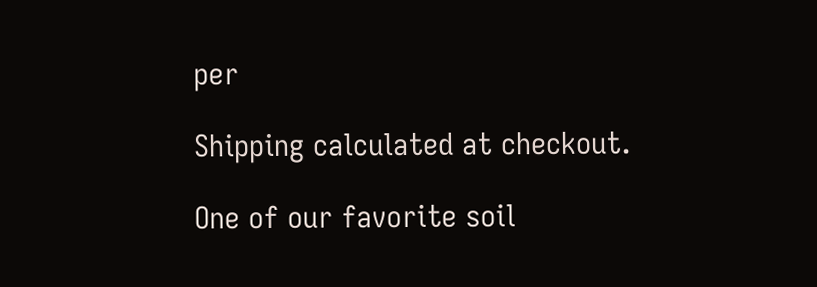per

Shipping calculated at checkout.

One of our favorite soil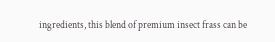ingredients, this blend of premium insect frass can be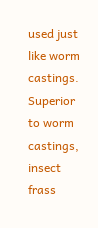used just like worm castings. Superior to worm castings, insect frass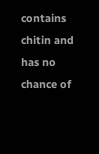contains chitin and has no chance of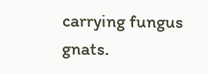carrying fungus gnats.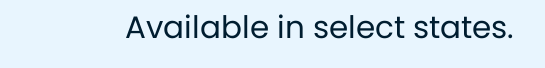Available in select states.